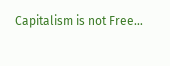Capitalism is not Free…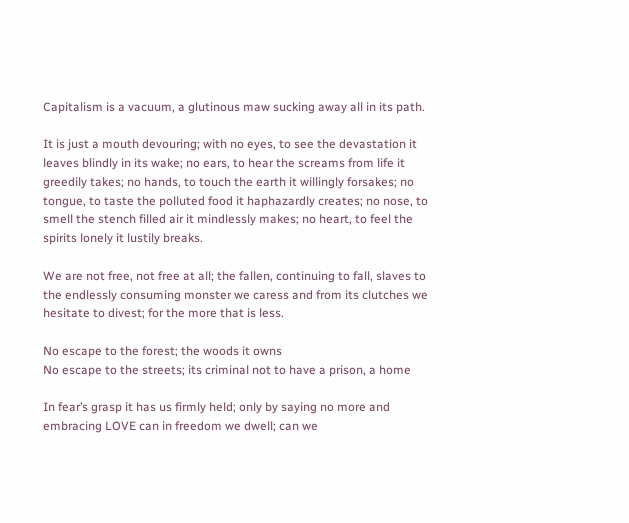Capitalism is a vacuum, a glutinous maw sucking away all in its path.

It is just a mouth devouring; with no eyes, to see the devastation it leaves blindly in its wake; no ears, to hear the screams from life it greedily takes; no hands, to touch the earth it willingly forsakes; no tongue, to taste the polluted food it haphazardly creates; no nose, to smell the stench filled air it mindlessly makes; no heart, to feel the spirits lonely it lustily breaks.

We are not free, not free at all; the fallen, continuing to fall, slaves to the endlessly consuming monster we caress and from its clutches we hesitate to divest; for the more that is less.

No escape to the forest; the woods it owns
No escape to the streets; its criminal not to have a prison, a home

In fear’s grasp it has us firmly held; only by saying no more and embracing LOVE can in freedom we dwell; can we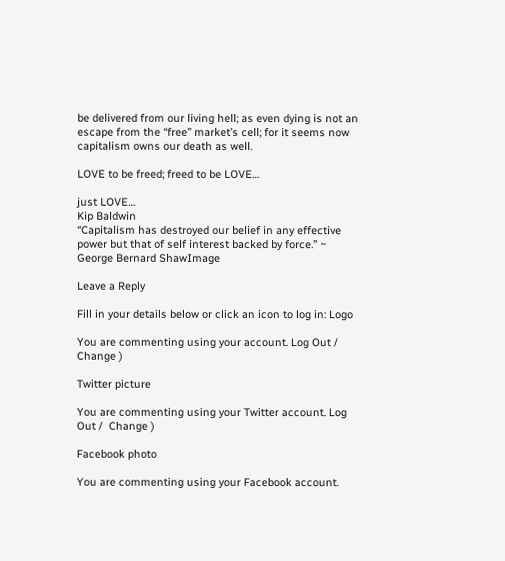be delivered from our living hell; as even dying is not an escape from the “free” market’s cell; for it seems now capitalism owns our death as well.

LOVE to be freed; freed to be LOVE…

just LOVE…
Kip Baldwin
“Capitalism has destroyed our belief in any effective power but that of self interest backed by force.” ~ George Bernard ShawImage

Leave a Reply

Fill in your details below or click an icon to log in: Logo

You are commenting using your account. Log Out /  Change )

Twitter picture

You are commenting using your Twitter account. Log Out /  Change )

Facebook photo

You are commenting using your Facebook account.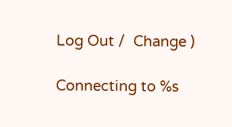Log Out /  Change )

Connecting to %s